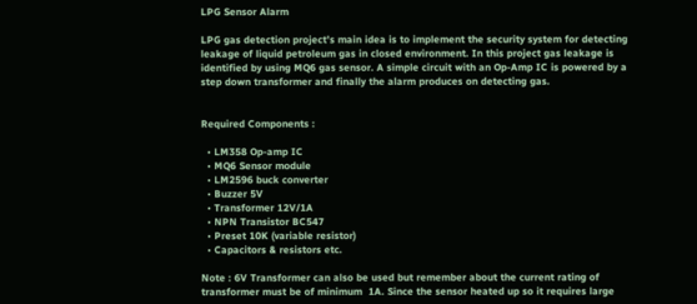LPG Sensor Alarm

LPG gas detection project’s main idea is to implement the security system for detecting leakage of liquid petroleum gas in closed environment. In this project gas leakage is identified by using MQ6 gas sensor. A simple circuit with an Op-Amp IC is powered by a step down transformer and finally the alarm produces on detecting gas.


Required Components :

  • LM358 Op-amp IC
  • MQ6 Sensor module
  • LM2596 buck converter
  • Buzzer 5V
  • Transformer 12V/1A
  • NPN Transistor BC547
  • Preset 10K (variable resistor)
  • Capacitors & resistors etc.

Note : 6V Transformer can also be used but remember about the current rating of transformer must be of minimum  1A. Since the sensor heated up so it requires large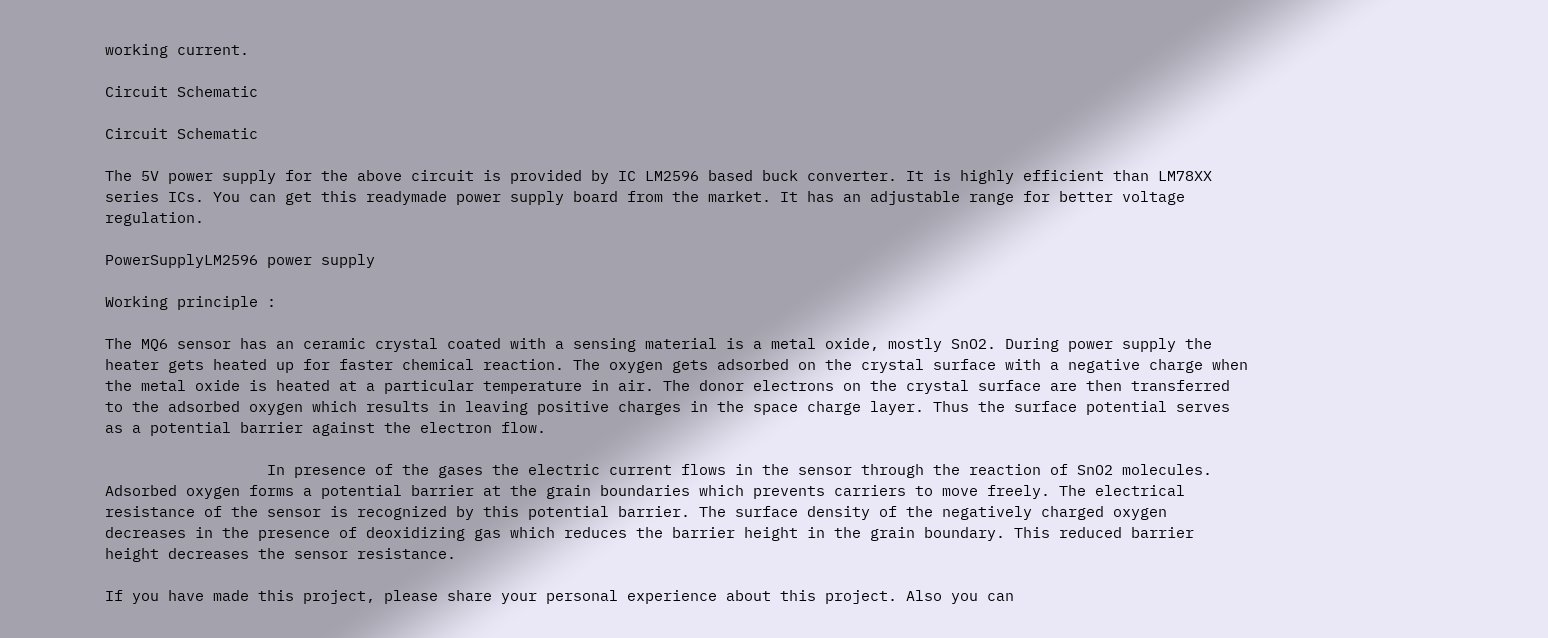working current.

Circuit Schematic

Circuit Schematic

The 5V power supply for the above circuit is provided by IC LM2596 based buck converter. It is highly efficient than LM78XX series ICs. You can get this readymade power supply board from the market. It has an adjustable range for better voltage regulation.

PowerSupplyLM2596 power supply

Working principle :

The MQ6 sensor has an ceramic crystal coated with a sensing material is a metal oxide, mostly SnO2. During power supply the heater gets heated up for faster chemical reaction. The oxygen gets adsorbed on the crystal surface with a negative charge when the metal oxide is heated at a particular temperature in air. The donor electrons on the crystal surface are then transferred to the adsorbed oxygen which results in leaving positive charges in the space charge layer. Thus the surface potential serves as a potential barrier against the electron flow.

                  In presence of the gases the electric current flows in the sensor through the reaction of SnO2 molecules. Adsorbed oxygen forms a potential barrier at the grain boundaries which prevents carriers to move freely. The electrical resistance of the sensor is recognized by this potential barrier. The surface density of the negatively charged oxygen decreases in the presence of deoxidizing gas which reduces the barrier height in the grain boundary. This reduced barrier height decreases the sensor resistance.

If you have made this project, please share your personal experience about this project. Also you can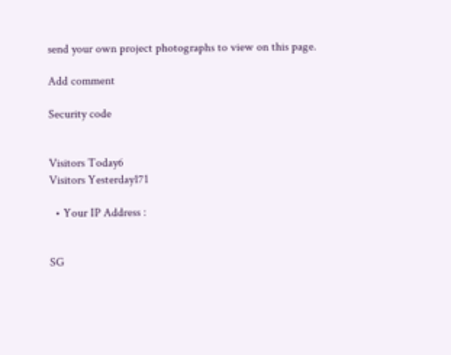send your own project photographs to view on this page.

Add comment

Security code


Visitors Today6
Visitors Yesterday171

  • Your IP Address :


SG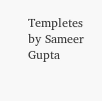Templetes by Sameer Gupta